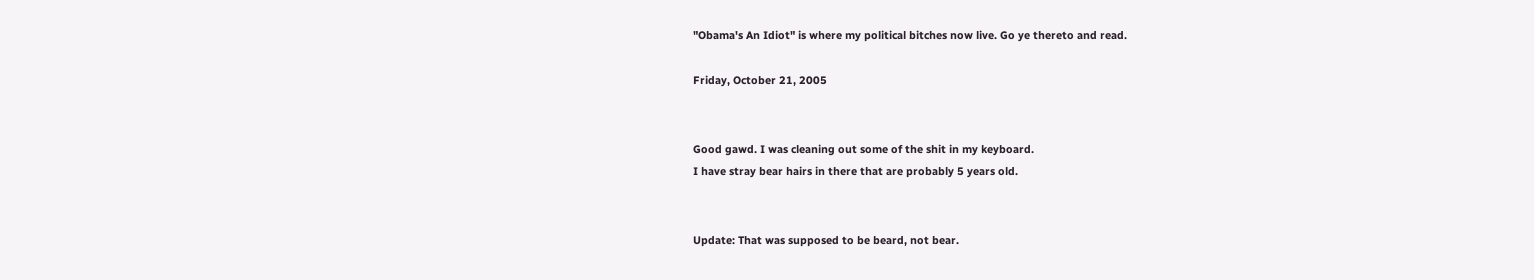"Obama's An Idiot" is where my political bitches now live. Go ye thereto and read.

Friday, October 21, 2005


Good gawd. I was cleaning out some of the shit in my keyboard.
I have stray bear hairs in there that are probably 5 years old.


Update: That was supposed to be beard, not bear.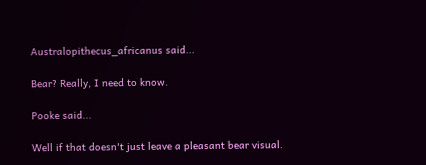Australopithecus_africanus said...

Bear? Really, I need to know.

Pooke said...

Well if that doesn't just leave a pleasant bear visual.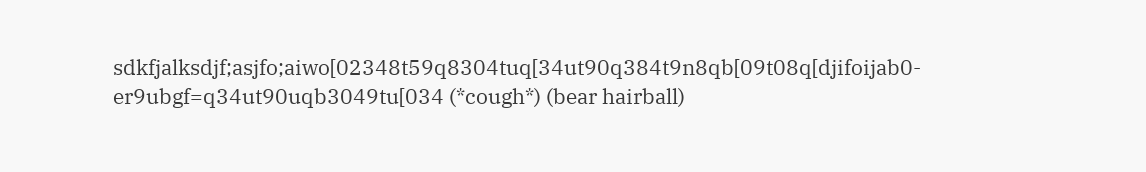sdkfjalksdjf;asjfo;aiwo[02348t59q8304tuq[34ut90q384t9n8qb[09t08q[djifoijab0-er9ubgf=q34ut90uqb3049tu[034 (*cough*) (bear hairball)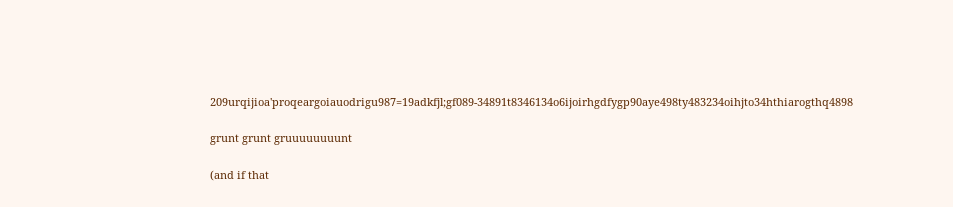209urqijioa'proqeargoiauodrigu987=19adkfjl;gf089-34891t8346134o6ijoirhgdfygp90aye498ty483234oihjto34hthiarogthq4898

grunt grunt gruuuuuuuunt

(and if that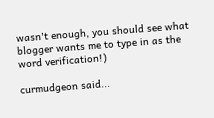wasn't enough, you should see what blogger wants me to type in as the word verification!)

curmudgeon said...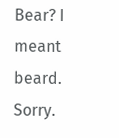Bear? I meant beard. Sorry.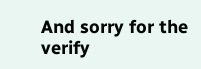And sorry for the verify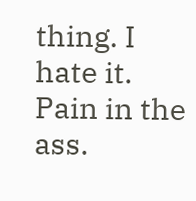thing. I hate it.
Pain in the ass.